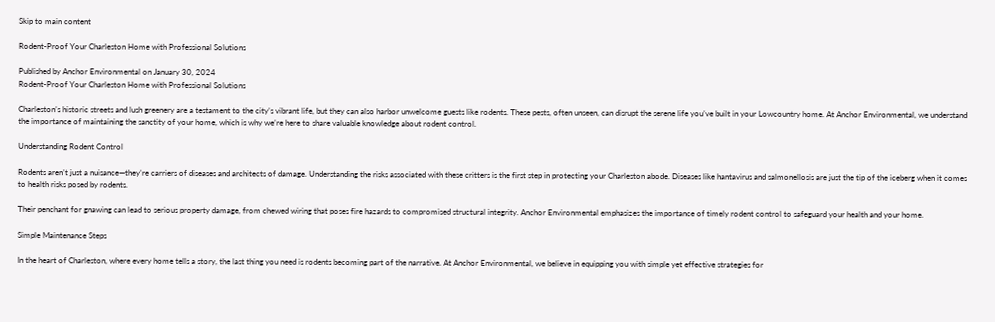Skip to main content

Rodent-Proof Your Charleston Home with Professional Solutions

Published by Anchor Environmental on January 30, 2024
Rodent-Proof Your Charleston Home with Professional Solutions

Charleston’s historic streets and lush greenery are a testament to the city’s vibrant life, but they can also harbor unwelcome guests like rodents. These pests, often unseen, can disrupt the serene life you’ve built in your Lowcountry home. At Anchor Environmental, we understand the importance of maintaining the sanctity of your home, which is why we’re here to share valuable knowledge about rodent control.

Understanding Rodent Control

Rodents aren’t just a nuisance—they’re carriers of diseases and architects of damage. Understanding the risks associated with these critters is the first step in protecting your Charleston abode. Diseases like hantavirus and salmonellosis are just the tip of the iceberg when it comes to health risks posed by rodents.

Their penchant for gnawing can lead to serious property damage, from chewed wiring that poses fire hazards to compromised structural integrity. Anchor Environmental emphasizes the importance of timely rodent control to safeguard your health and your home.

Simple Maintenance Steps

In the heart of Charleston, where every home tells a story, the last thing you need is rodents becoming part of the narrative. At Anchor Environmental, we believe in equipping you with simple yet effective strategies for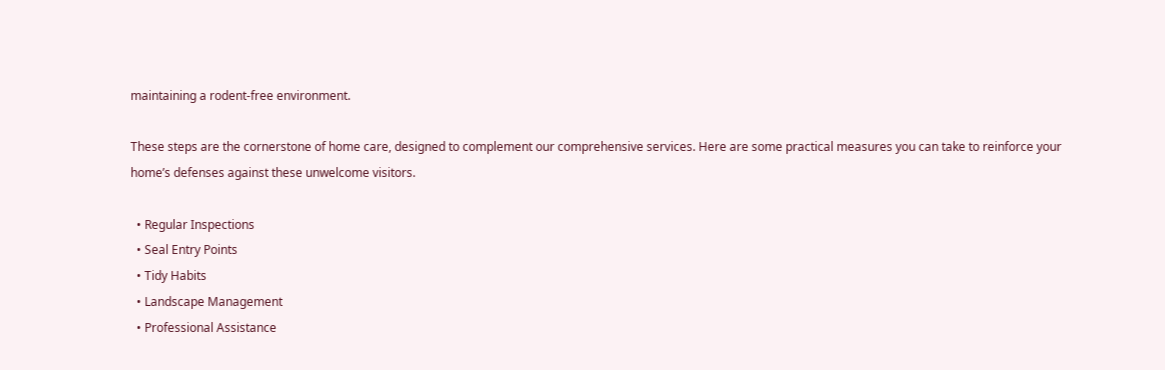maintaining a rodent-free environment.

These steps are the cornerstone of home care, designed to complement our comprehensive services. Here are some practical measures you can take to reinforce your home’s defenses against these unwelcome visitors.

  • Regular Inspections
  • Seal Entry Points
  • Tidy Habits
  • Landscape Management
  • Professional Assistance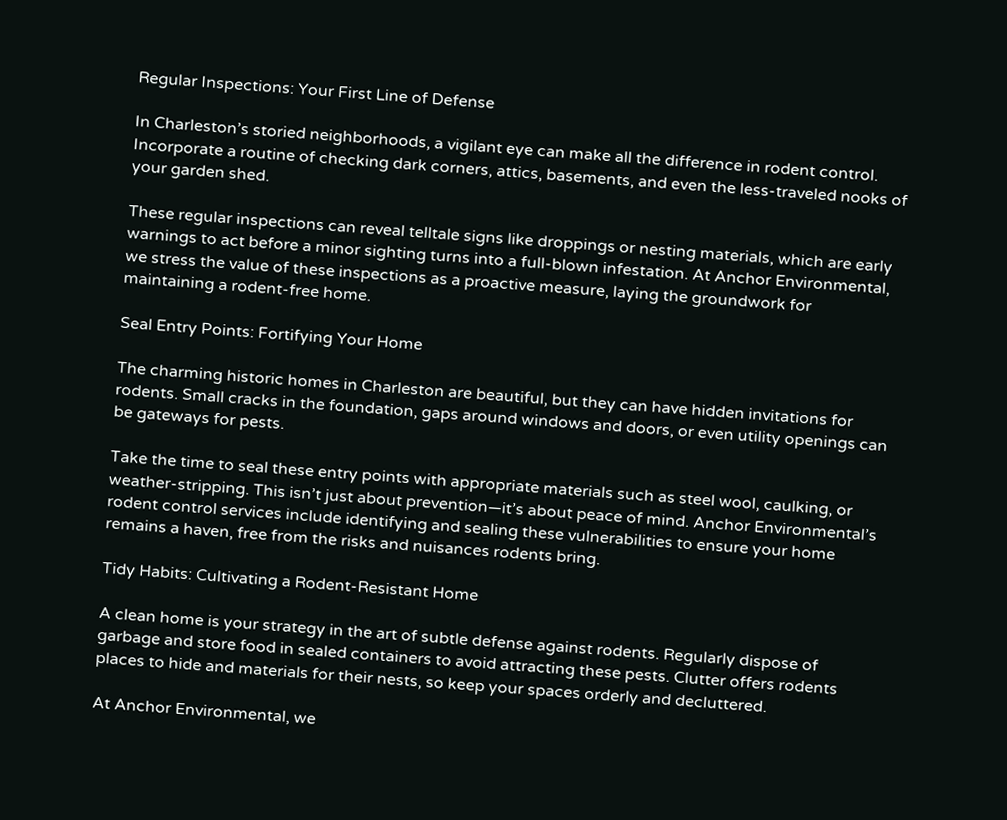Regular Inspections: Your First Line of Defense

In Charleston’s storied neighborhoods, a vigilant eye can make all the difference in rodent control. Incorporate a routine of checking dark corners, attics, basements, and even the less-traveled nooks of your garden shed.

These regular inspections can reveal telltale signs like droppings or nesting materials, which are early warnings to act before a minor sighting turns into a full-blown infestation. At Anchor Environmental, we stress the value of these inspections as a proactive measure, laying the groundwork for maintaining a rodent-free home.

Seal Entry Points: Fortifying Your Home

The charming historic homes in Charleston are beautiful, but they can have hidden invitations for rodents. Small cracks in the foundation, gaps around windows and doors, or even utility openings can be gateways for pests.

Take the time to seal these entry points with appropriate materials such as steel wool, caulking, or weather-stripping. This isn’t just about prevention—it’s about peace of mind. Anchor Environmental’s rodent control services include identifying and sealing these vulnerabilities to ensure your home remains a haven, free from the risks and nuisances rodents bring.

Tidy Habits: Cultivating a Rodent-Resistant Home

A clean home is your strategy in the art of subtle defense against rodents. Regularly dispose of garbage and store food in sealed containers to avoid attracting these pests. Clutter offers rodents places to hide and materials for their nests, so keep your spaces orderly and decluttered.

At Anchor Environmental, we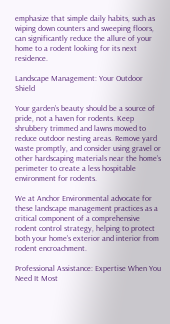emphasize that simple daily habits, such as wiping down counters and sweeping floors, can significantly reduce the allure of your home to a rodent looking for its next residence.

Landscape Management: Your Outdoor Shield

Your garden’s beauty should be a source of pride, not a haven for rodents. Keep shrubbery trimmed and lawns mowed to reduce outdoor nesting areas. Remove yard waste promptly, and consider using gravel or other hardscaping materials near the home’s perimeter to create a less hospitable environment for rodents.

We at Anchor Environmental advocate for these landscape management practices as a critical component of a comprehensive rodent control strategy, helping to protect both your home’s exterior and interior from rodent encroachment.

Professional Assistance: Expertise When You Need It Most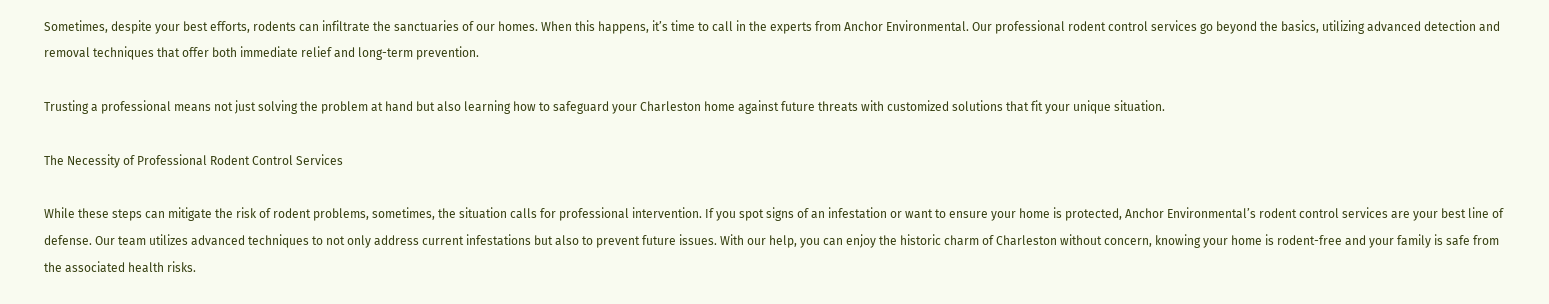Sometimes, despite your best efforts, rodents can infiltrate the sanctuaries of our homes. When this happens, it’s time to call in the experts from Anchor Environmental. Our professional rodent control services go beyond the basics, utilizing advanced detection and removal techniques that offer both immediate relief and long-term prevention.

Trusting a professional means not just solving the problem at hand but also learning how to safeguard your Charleston home against future threats with customized solutions that fit your unique situation.

The Necessity of Professional Rodent Control Services

While these steps can mitigate the risk of rodent problems, sometimes, the situation calls for professional intervention. If you spot signs of an infestation or want to ensure your home is protected, Anchor Environmental’s rodent control services are your best line of defense. Our team utilizes advanced techniques to not only address current infestations but also to prevent future issues. With our help, you can enjoy the historic charm of Charleston without concern, knowing your home is rodent-free and your family is safe from the associated health risks.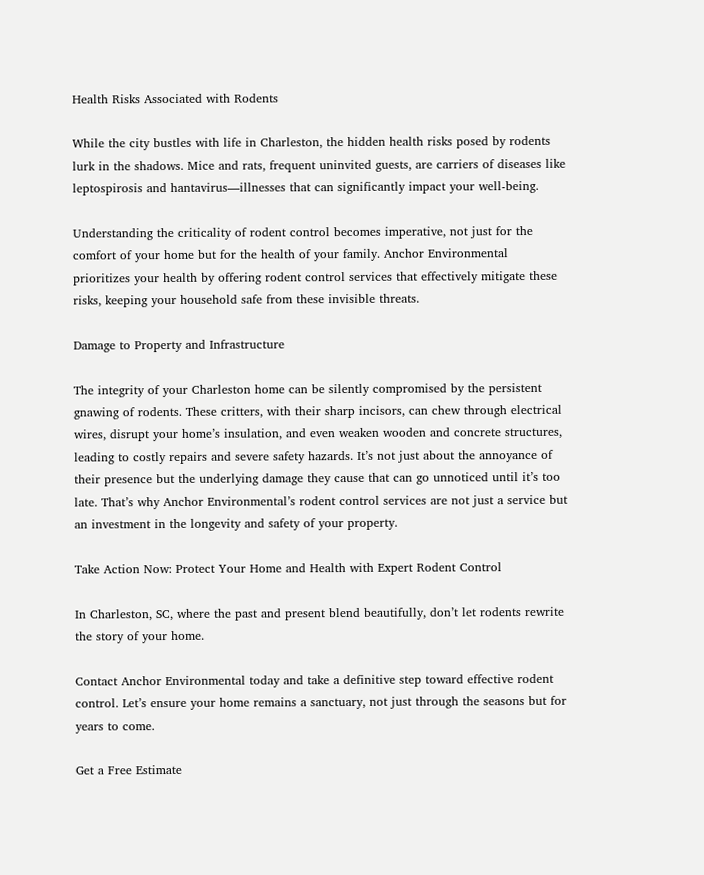Health Risks Associated with Rodents

While the city bustles with life in Charleston, the hidden health risks posed by rodents lurk in the shadows. Mice and rats, frequent uninvited guests, are carriers of diseases like leptospirosis and hantavirus—illnesses that can significantly impact your well-being.

Understanding the criticality of rodent control becomes imperative, not just for the comfort of your home but for the health of your family. Anchor Environmental prioritizes your health by offering rodent control services that effectively mitigate these risks, keeping your household safe from these invisible threats.

Damage to Property and Infrastructure

The integrity of your Charleston home can be silently compromised by the persistent gnawing of rodents. These critters, with their sharp incisors, can chew through electrical wires, disrupt your home’s insulation, and even weaken wooden and concrete structures, leading to costly repairs and severe safety hazards. It’s not just about the annoyance of their presence but the underlying damage they cause that can go unnoticed until it’s too late. That’s why Anchor Environmental’s rodent control services are not just a service but an investment in the longevity and safety of your property.

Take Action Now: Protect Your Home and Health with Expert Rodent Control

In Charleston, SC, where the past and present blend beautifully, don’t let rodents rewrite the story of your home.

Contact Anchor Environmental today and take a definitive step toward effective rodent control. Let’s ensure your home remains a sanctuary, not just through the seasons but for years to come.

Get a Free Estimate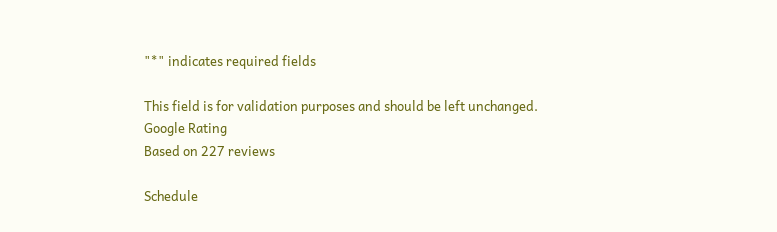"*" indicates required fields

This field is for validation purposes and should be left unchanged.
Google Rating
Based on 227 reviews

Schedule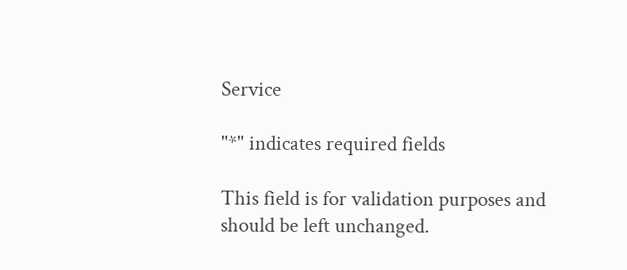Service

"*" indicates required fields

This field is for validation purposes and should be left unchanged.